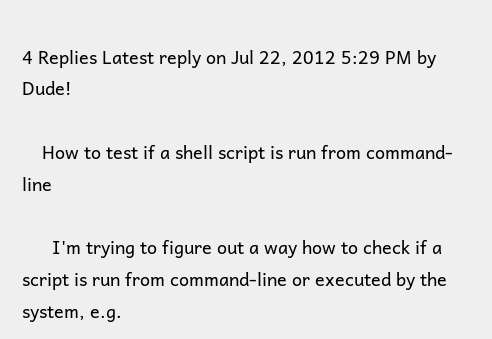4 Replies Latest reply on Jul 22, 2012 5:29 PM by Dude!

    How to test if a shell script is run from command-line

      I'm trying to figure out a way how to check if a script is run from command-line or executed by the system, e.g.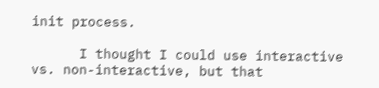init process.

      I thought I could use interactive vs. non-interactive, but that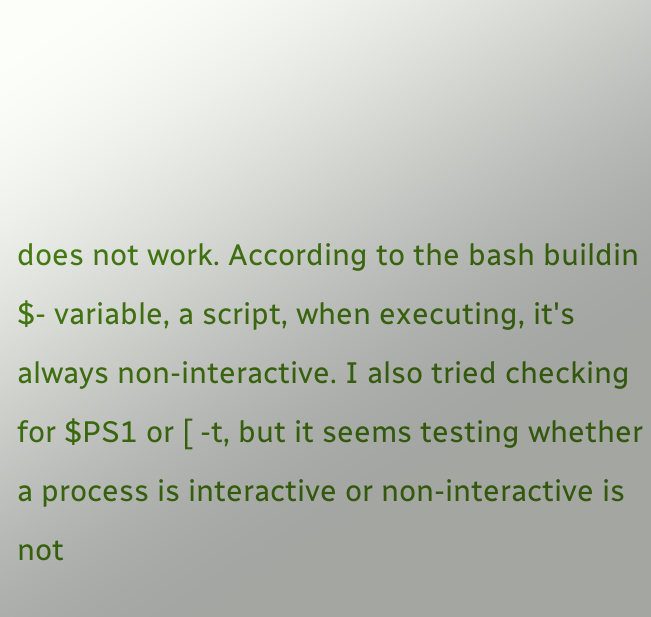does not work. According to the bash buildin $- variable, a script, when executing, it's always non-interactive. I also tried checking for $PS1 or [ -t, but it seems testing whether a process is interactive or non-interactive is not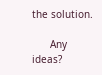the solution.

      Any ideas?